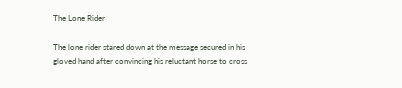The Lone Rider

The lone rider stared down at the message secured in his gloved hand after convincing his reluctant horse to cross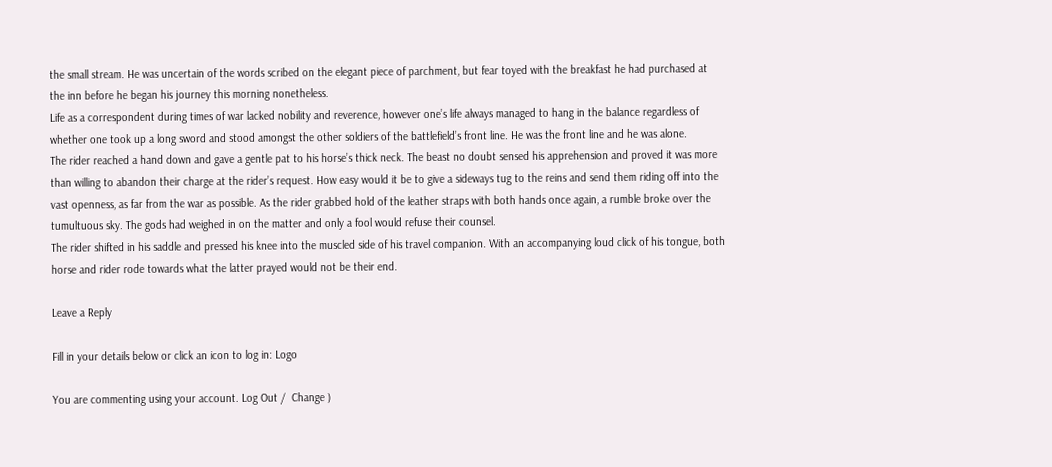the small stream. He was uncertain of the words scribed on the elegant piece of parchment, but fear toyed with the breakfast he had purchased at the inn before he began his journey this morning nonetheless.
Life as a correspondent during times of war lacked nobility and reverence, however one’s life always managed to hang in the balance regardless of whether one took up a long sword and stood amongst the other soldiers of the battlefield’s front line. He was the front line and he was alone.
The rider reached a hand down and gave a gentle pat to his horse’s thick neck. The beast no doubt sensed his apprehension and proved it was more than willing to abandon their charge at the rider’s request. How easy would it be to give a sideways tug to the reins and send them riding off into the vast openness, as far from the war as possible. As the rider grabbed hold of the leather straps with both hands once again, a rumble broke over the tumultuous sky. The gods had weighed in on the matter and only a fool would refuse their counsel.
The rider shifted in his saddle and pressed his knee into the muscled side of his travel companion. With an accompanying loud click of his tongue, both horse and rider rode towards what the latter prayed would not be their end.

Leave a Reply

Fill in your details below or click an icon to log in: Logo

You are commenting using your account. Log Out /  Change )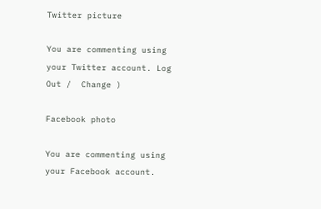Twitter picture

You are commenting using your Twitter account. Log Out /  Change )

Facebook photo

You are commenting using your Facebook account.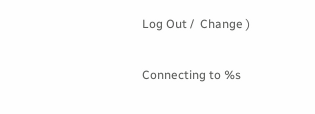Log Out /  Change )

Connecting to %s